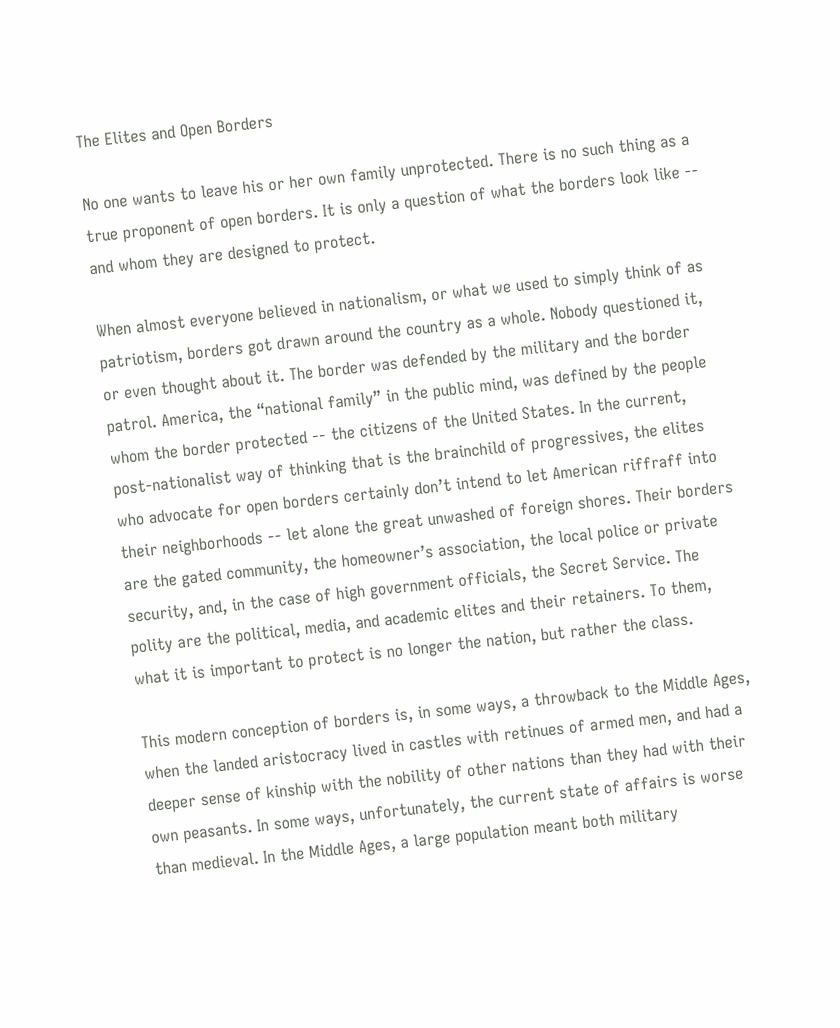The Elites and Open Borders

No one wants to leave his or her own family unprotected. There is no such thing as a true proponent of open borders. It is only a question of what the borders look like -- and whom they are designed to protect.

When almost everyone believed in nationalism, or what we used to simply think of as patriotism, borders got drawn around the country as a whole. Nobody questioned it, or even thought about it. The border was defended by the military and the border patrol. America, the “national family” in the public mind, was defined by the people whom the border protected -- the citizens of the United States. In the current, post-nationalist way of thinking that is the brainchild of progressives, the elites who advocate for open borders certainly don’t intend to let American riffraff into their neighborhoods -- let alone the great unwashed of foreign shores. Their borders are the gated community, the homeowner’s association, the local police or private security, and, in the case of high government officials, the Secret Service. The polity are the political, media, and academic elites and their retainers. To them, what it is important to protect is no longer the nation, but rather the class.

This modern conception of borders is, in some ways, a throwback to the Middle Ages, when the landed aristocracy lived in castles with retinues of armed men, and had a deeper sense of kinship with the nobility of other nations than they had with their own peasants. In some ways, unfortunately, the current state of affairs is worse than medieval. In the Middle Ages, a large population meant both military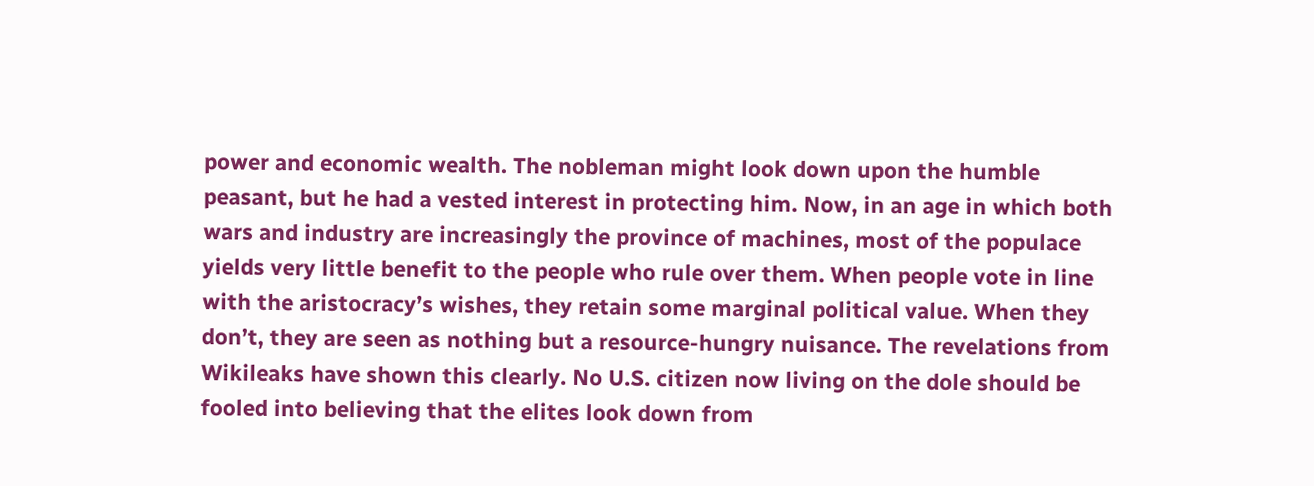power and economic wealth. The nobleman might look down upon the humble peasant, but he had a vested interest in protecting him. Now, in an age in which both wars and industry are increasingly the province of machines, most of the populace yields very little benefit to the people who rule over them. When people vote in line with the aristocracy’s wishes, they retain some marginal political value. When they don’t, they are seen as nothing but a resource-hungry nuisance. The revelations from Wikileaks have shown this clearly. No U.S. citizen now living on the dole should be fooled into believing that the elites look down from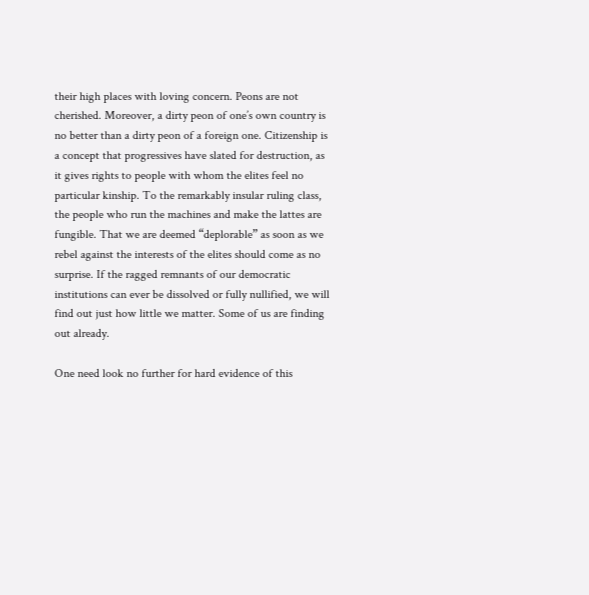their high places with loving concern. Peons are not cherished. Moreover, a dirty peon of one’s own country is no better than a dirty peon of a foreign one. Citizenship is a concept that progressives have slated for destruction, as it gives rights to people with whom the elites feel no particular kinship. To the remarkably insular ruling class, the people who run the machines and make the lattes are fungible. That we are deemed “deplorable” as soon as we rebel against the interests of the elites should come as no surprise. If the ragged remnants of our democratic institutions can ever be dissolved or fully nullified, we will find out just how little we matter. Some of us are finding out already.

One need look no further for hard evidence of this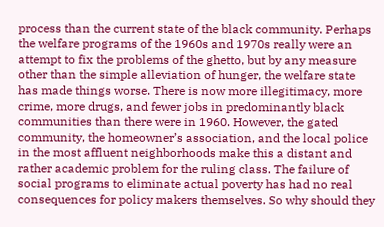process than the current state of the black community. Perhaps the welfare programs of the 1960s and 1970s really were an attempt to fix the problems of the ghetto, but by any measure other than the simple alleviation of hunger, the welfare state has made things worse. There is now more illegitimacy, more crime, more drugs, and fewer jobs in predominantly black communities than there were in 1960. However, the gated community, the homeowner’s association, and the local police in the most affluent neighborhoods make this a distant and rather academic problem for the ruling class. The failure of social programs to eliminate actual poverty has had no real consequences for policy makers themselves. So why should they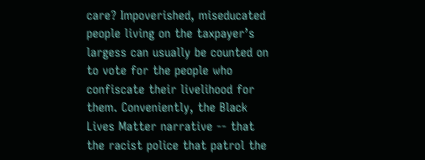care? Impoverished, miseducated people living on the taxpayer’s largess can usually be counted on to vote for the people who confiscate their livelihood for them. Conveniently, the Black Lives Matter narrative -- that the racist police that patrol the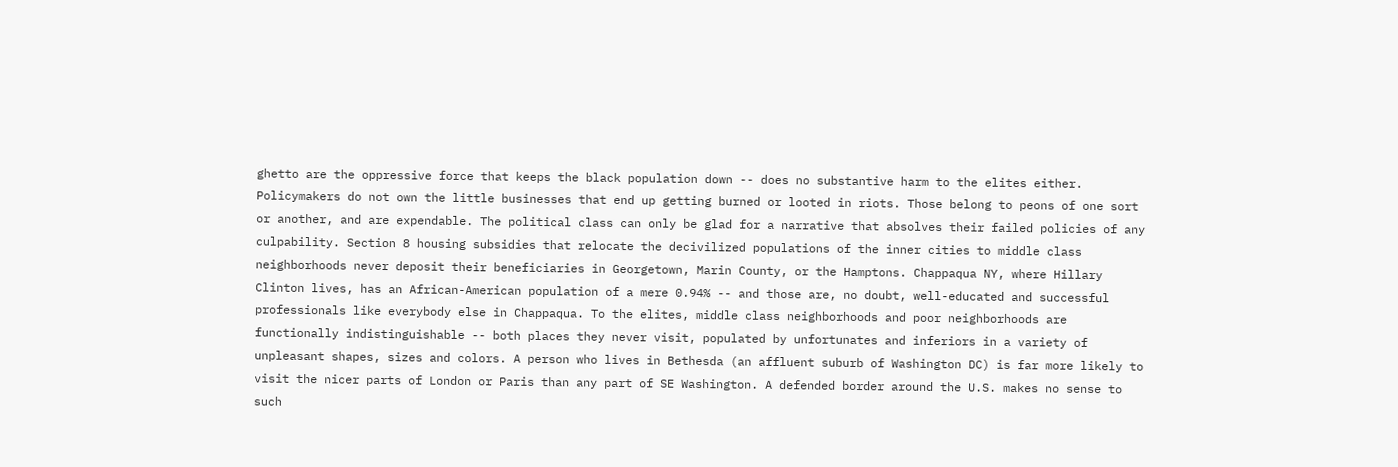ghetto are the oppressive force that keeps the black population down -- does no substantive harm to the elites either. Policymakers do not own the little businesses that end up getting burned or looted in riots. Those belong to peons of one sort or another, and are expendable. The political class can only be glad for a narrative that absolves their failed policies of any culpability. Section 8 housing subsidies that relocate the decivilized populations of the inner cities to middle class neighborhoods never deposit their beneficiaries in Georgetown, Marin County, or the Hamptons. Chappaqua NY, where Hillary Clinton lives, has an African-American population of a mere 0.94% -- and those are, no doubt, well-educated and successful professionals like everybody else in Chappaqua. To the elites, middle class neighborhoods and poor neighborhoods are functionally indistinguishable -- both places they never visit, populated by unfortunates and inferiors in a variety of unpleasant shapes, sizes and colors. A person who lives in Bethesda (an affluent suburb of Washington DC) is far more likely to visit the nicer parts of London or Paris than any part of SE Washington. A defended border around the U.S. makes no sense to such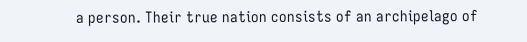a person. Their true nation consists of an archipelago of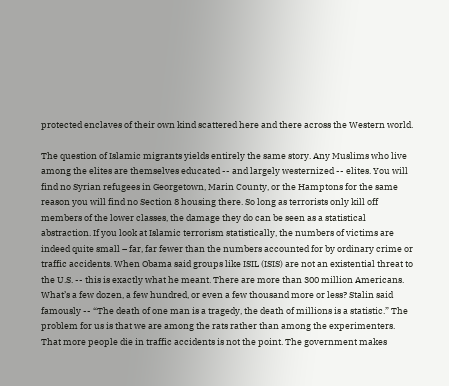protected enclaves of their own kind scattered here and there across the Western world.

The question of Islamic migrants yields entirely the same story. Any Muslims who live among the elites are themselves educated -- and largely westernized -- elites. You will find no Syrian refugees in Georgetown, Marin County, or the Hamptons for the same reason you will find no Section 8 housing there. So long as terrorists only kill off members of the lower classes, the damage they do can be seen as a statistical abstraction. If you look at Islamic terrorism statistically, the numbers of victims are indeed quite small – far, far fewer than the numbers accounted for by ordinary crime or traffic accidents. When Obama said groups like ISIL (ISIS) are not an existential threat to the U.S. -- this is exactly what he meant. There are more than 300 million Americans. What’s a few dozen, a few hundred, or even a few thousand more or less? Stalin said famously -- “The death of one man is a tragedy, the death of millions is a statistic.” The problem for us is that we are among the rats rather than among the experimenters. That more people die in traffic accidents is not the point. The government makes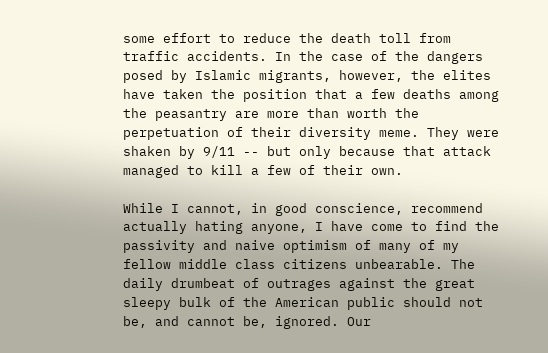some effort to reduce the death toll from traffic accidents. In the case of the dangers posed by Islamic migrants, however, the elites have taken the position that a few deaths among the peasantry are more than worth the perpetuation of their diversity meme. They were shaken by 9/11 -- but only because that attack managed to kill a few of their own.

While I cannot, in good conscience, recommend actually hating anyone, I have come to find the passivity and naive optimism of many of my fellow middle class citizens unbearable. The daily drumbeat of outrages against the great sleepy bulk of the American public should not be, and cannot be, ignored. Our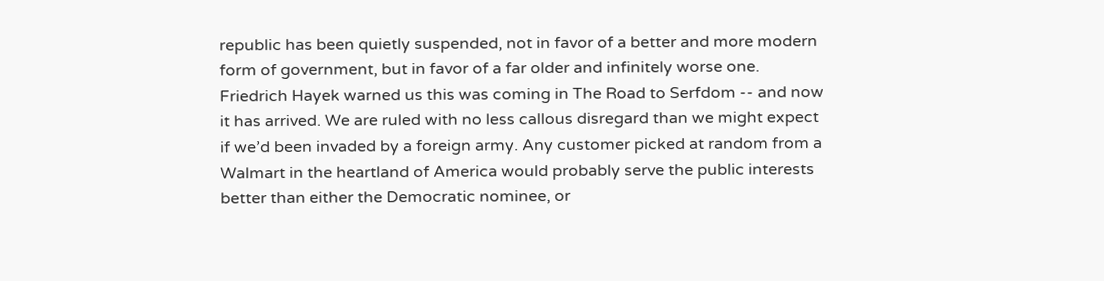republic has been quietly suspended, not in favor of a better and more modern form of government, but in favor of a far older and infinitely worse one. Friedrich Hayek warned us this was coming in The Road to Serfdom -- and now it has arrived. We are ruled with no less callous disregard than we might expect if we’d been invaded by a foreign army. Any customer picked at random from a Walmart in the heartland of America would probably serve the public interests better than either the Democratic nominee, or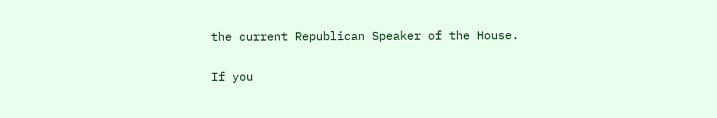the current Republican Speaker of the House.

If you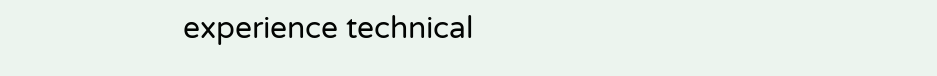experience technical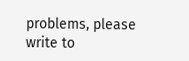problems, please write to